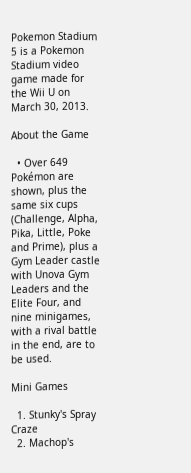Pokemon Stadium 5 is a Pokemon Stadium video game made for the Wii U on March 30, 2013.

About the Game

  • Over 649 Pokémon are shown, plus the same six cups (Challenge, Alpha, Pika, Little, Poke and Prime), plus a Gym Leader castle with Unova Gym Leaders and the Elite Four, and nine minigames, with a rival battle in the end, are to be used.

Mini Games

  1. Stunky's Spray Craze
  2. Machop's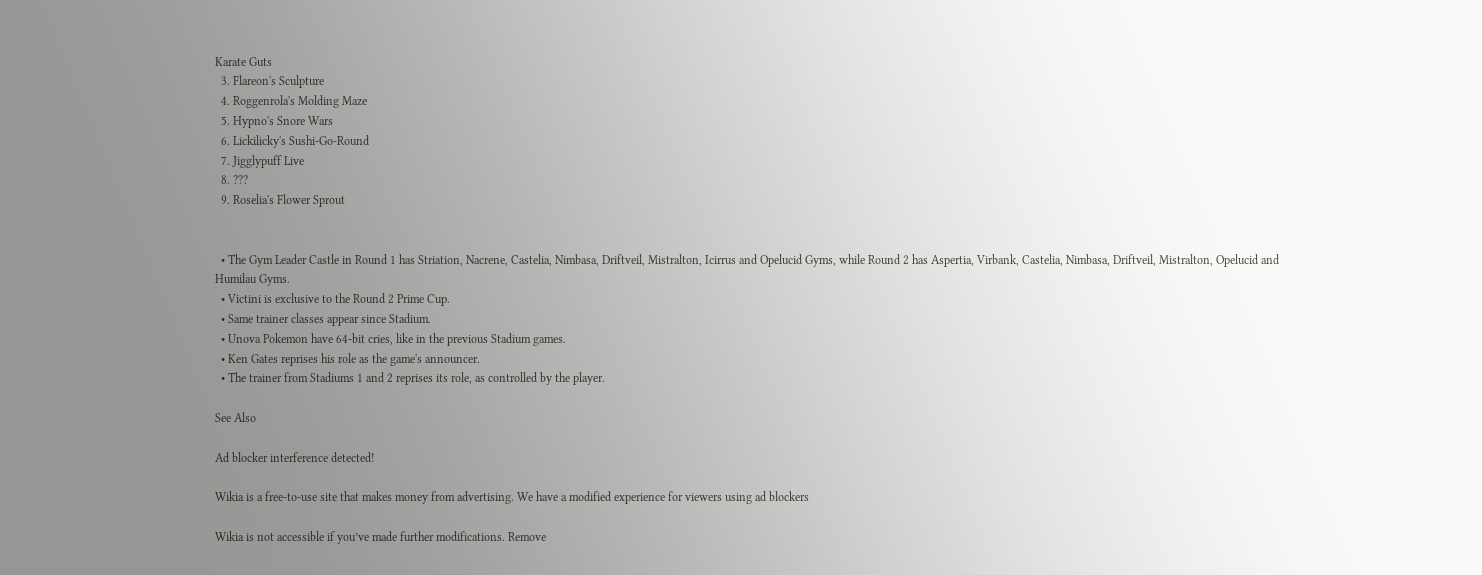Karate Guts
  3. Flareon's Sculpture
  4. Roggenrola's Molding Maze
  5. Hypno's Snore Wars
  6. Lickilicky's Sushi-Go-Round
  7. Jigglypuff Live
  8. ???
  9. Roselia's Flower Sprout


  • The Gym Leader Castle in Round 1 has Striation, Nacrene, Castelia, Nimbasa, Driftveil, Mistralton, Icirrus and Opelucid Gyms, while Round 2 has Aspertia, Virbank, Castelia, Nimbasa, Driftveil, Mistralton, Opelucid and Humilau Gyms.
  • Victini is exclusive to the Round 2 Prime Cup.
  • Same trainer classes appear since Stadium.
  • Unova Pokemon have 64-bit cries, like in the previous Stadium games.
  • Ken Gates reprises his role as the game's announcer.
  • The trainer from Stadiums 1 and 2 reprises its role, as controlled by the player.

See Also

Ad blocker interference detected!

Wikia is a free-to-use site that makes money from advertising. We have a modified experience for viewers using ad blockers

Wikia is not accessible if you’ve made further modifications. Remove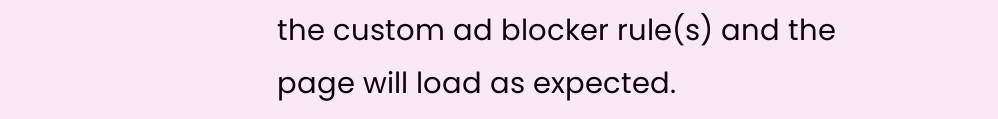the custom ad blocker rule(s) and the page will load as expected.